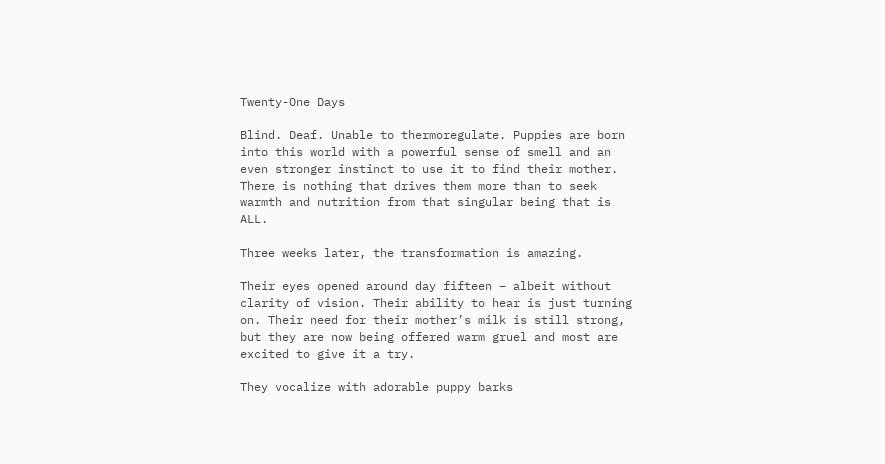Twenty-One Days

Blind. Deaf. Unable to thermoregulate. Puppies are born into this world with a powerful sense of smell and an even stronger instinct to use it to find their mother. There is nothing that drives them more than to seek warmth and nutrition from that singular being that is ALL.

Three weeks later, the transformation is amazing.

Their eyes opened around day fifteen – albeit without clarity of vision. Their ability to hear is just turning on. Their need for their mother’s milk is still strong, but they are now being offered warm gruel and most are excited to give it a try.

They vocalize with adorable puppy barks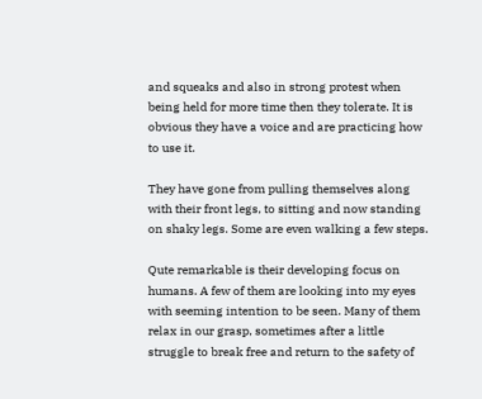and squeaks and also in strong protest when being held for more time then they tolerate. It is obvious they have a voice and are practicing how to use it.

They have gone from pulling themselves along with their front legs, to sitting and now standing on shaky legs. Some are even walking a few steps.

Qute remarkable is their developing focus on humans. A few of them are looking into my eyes with seeming intention to be seen. Many of them relax in our grasp, sometimes after a little struggle to break free and return to the safety of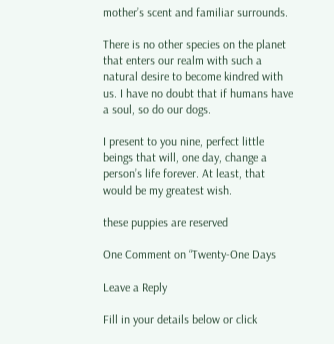mother’s scent and familiar surrounds.

There is no other species on the planet that enters our realm with such a natural desire to become kindred with us. I have no doubt that if humans have a soul, so do our dogs.

I present to you nine, perfect little beings that will, one day, change a person’s life forever. At least, that would be my greatest wish.

these puppies are reserved

One Comment on “Twenty-One Days

Leave a Reply

Fill in your details below or click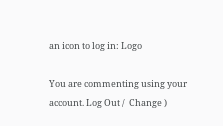an icon to log in: Logo

You are commenting using your account. Log Out /  Change )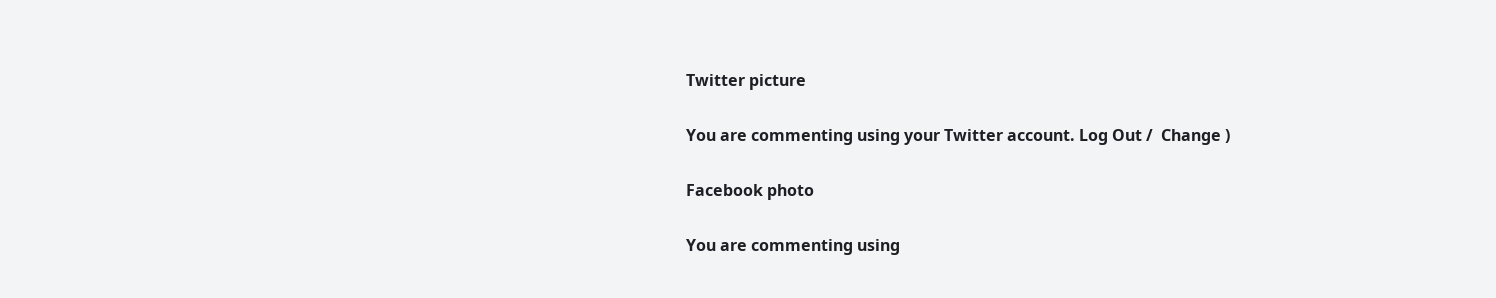Twitter picture

You are commenting using your Twitter account. Log Out /  Change )

Facebook photo

You are commenting using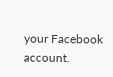your Facebook account.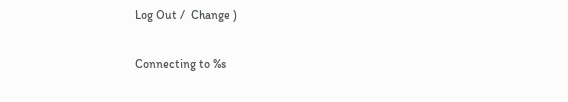Log Out /  Change )

Connecting to %s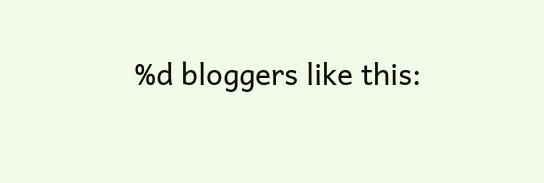%d bloggers like this: